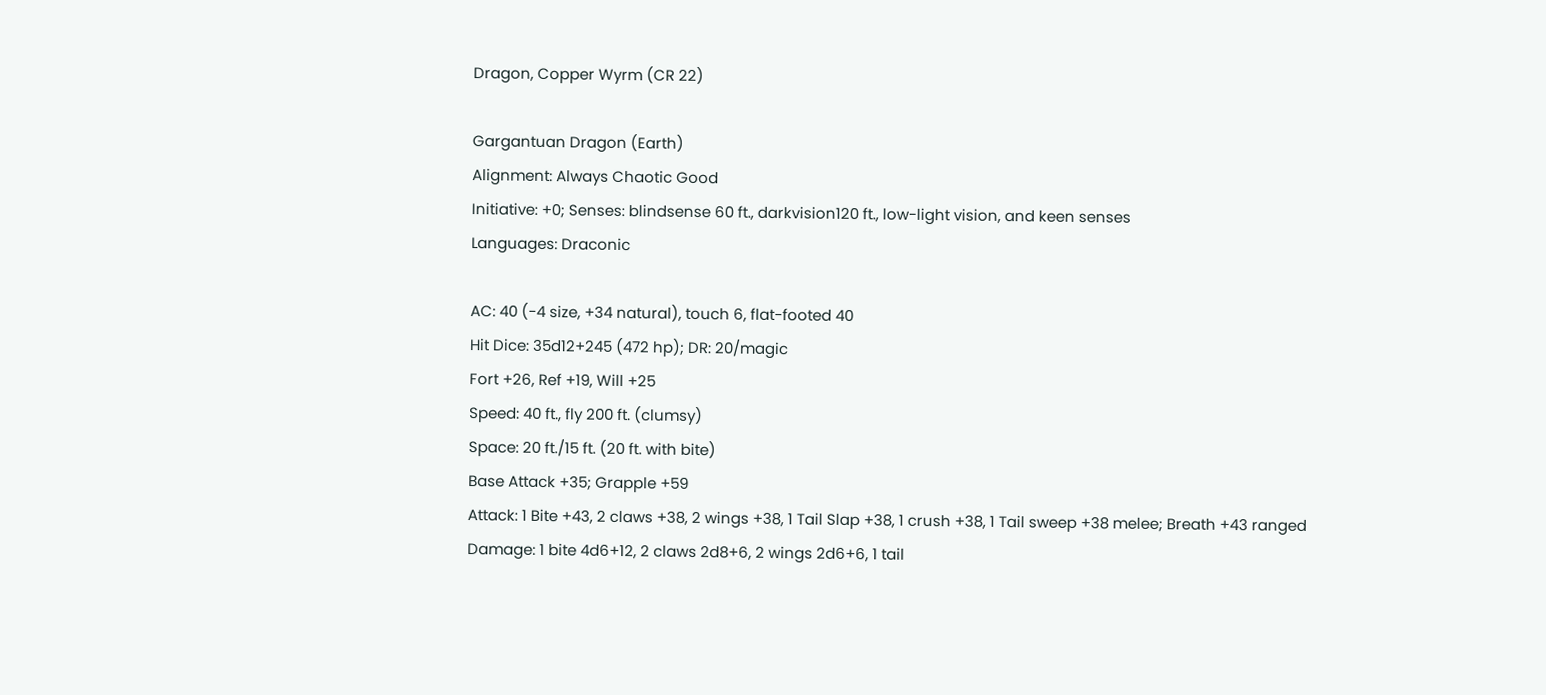Dragon, Copper Wyrm (CR 22)

Gargantuan Dragon (Earth)
Alignment: Always Chaotic Good
Initiative: +0; Senses: blindsense 60 ft., darkvision120 ft., low-light vision, and keen senses
Languages: Draconic

AC: 40 (-4 size, +34 natural), touch 6, flat-footed 40
Hit Dice: 35d12+245 (472 hp); DR: 20/magic
Fort +26, Ref +19, Will +25
Speed: 40 ft., fly 200 ft. (clumsy)
Space: 20 ft./15 ft. (20 ft. with bite)
Base Attack +35; Grapple +59
Attack: 1 Bite +43, 2 claws +38, 2 wings +38, 1 Tail Slap +38, 1 crush +38, 1 Tail sweep +38 melee; Breath +43 ranged
Damage: 1 bite 4d6+12, 2 claws 2d8+6, 2 wings 2d6+6, 1 tail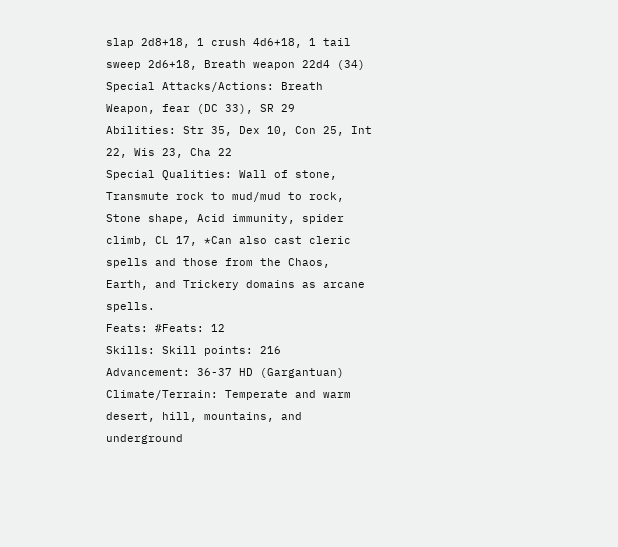slap 2d8+18, 1 crush 4d6+18, 1 tail sweep 2d6+18, Breath weapon 22d4 (34)
Special Attacks/Actions: Breath Weapon, fear (DC 33), SR 29
Abilities: Str 35, Dex 10, Con 25, Int 22, Wis 23, Cha 22
Special Qualities: Wall of stone, Transmute rock to mud/mud to rock, Stone shape, Acid immunity, spider climb, CL 17, *Can also cast cleric spells and those from the Chaos, Earth, and Trickery domains as arcane spells.
Feats: #Feats: 12
Skills: Skill points: 216
Advancement: 36-37 HD (Gargantuan)
Climate/Terrain: Temperate and warm desert, hill, mountains, and underground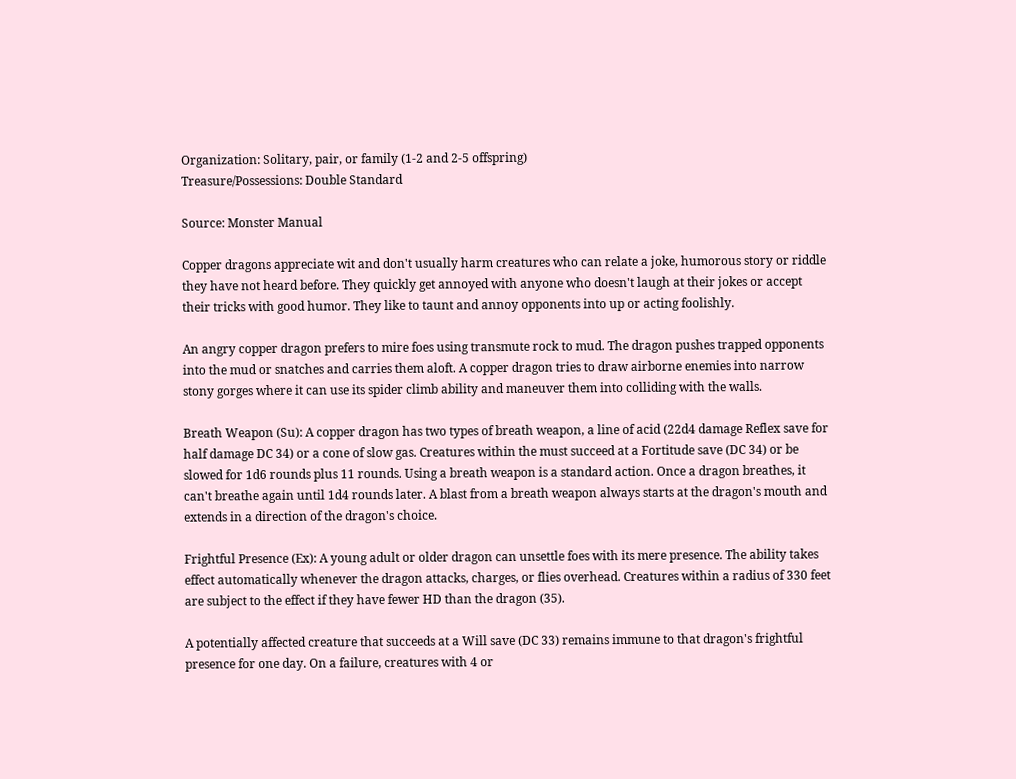Organization: Solitary, pair, or family (1-2 and 2-5 offspring)
Treasure/Possessions: Double Standard

Source: Monster Manual

Copper dragons appreciate wit and don't usually harm creatures who can relate a joke, humorous story or riddle they have not heard before. They quickly get annoyed with anyone who doesn't laugh at their jokes or accept their tricks with good humor. They like to taunt and annoy opponents into up or acting foolishly.

An angry copper dragon prefers to mire foes using transmute rock to mud. The dragon pushes trapped opponents into the mud or snatches and carries them aloft. A copper dragon tries to draw airborne enemies into narrow stony gorges where it can use its spider climb ability and maneuver them into colliding with the walls.

Breath Weapon (Su): A copper dragon has two types of breath weapon, a line of acid (22d4 damage Reflex save for half damage DC 34) or a cone of slow gas. Creatures within the must succeed at a Fortitude save (DC 34) or be slowed for 1d6 rounds plus 11 rounds. Using a breath weapon is a standard action. Once a dragon breathes, it can't breathe again until 1d4 rounds later. A blast from a breath weapon always starts at the dragon's mouth and extends in a direction of the dragon's choice.

Frightful Presence (Ex): A young adult or older dragon can unsettle foes with its mere presence. The ability takes effect automatically whenever the dragon attacks, charges, or flies overhead. Creatures within a radius of 330 feet are subject to the effect if they have fewer HD than the dragon (35).

A potentially affected creature that succeeds at a Will save (DC 33) remains immune to that dragon's frightful presence for one day. On a failure, creatures with 4 or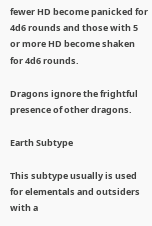fewer HD become panicked for 4d6 rounds and those with 5 or more HD become shaken for 4d6 rounds.

Dragons ignore the frightful presence of other dragons.

Earth Subtype

This subtype usually is used for elementals and outsiders with a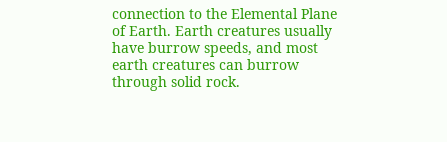connection to the Elemental Plane of Earth. Earth creatures usually have burrow speeds, and most earth creatures can burrow through solid rock.